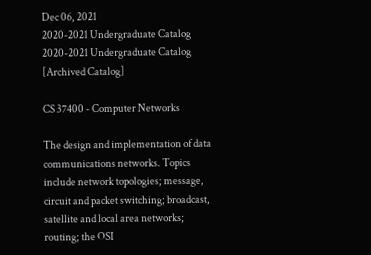Dec 06, 2021
2020-2021 Undergraduate Catalog
2020-2021 Undergraduate Catalog [Archived Catalog]

CS 37400 - Computer Networks

The design and implementation of data communications networks. Topics include network topologies; message, circuit and packet switching; broadcast, satellite and local area networks; routing; the OSI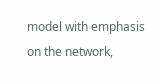model with emphasis on the network,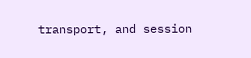transport, and session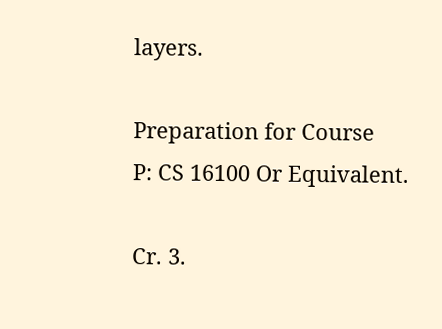layers.

Preparation for Course
P: CS 16100 Or Equivalent.

Cr. 3.